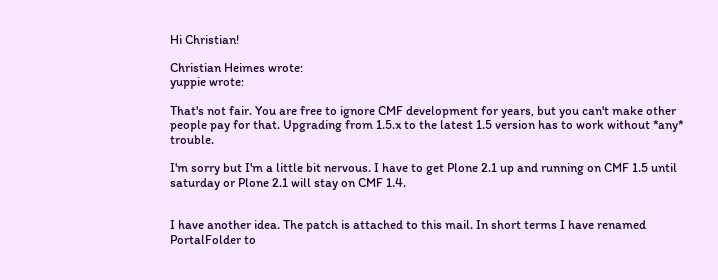Hi Christian!

Christian Heimes wrote:
yuppie wrote:

That's not fair. You are free to ignore CMF development for years, but you can't make other people pay for that. Upgrading from 1.5.x to the latest 1.5 version has to work without *any* trouble.

I'm sorry but I'm a little bit nervous. I have to get Plone 2.1 up and running on CMF 1.5 until saturday or Plone 2.1 will stay on CMF 1.4.


I have another idea. The patch is attached to this mail. In short terms I have renamed PortalFolder to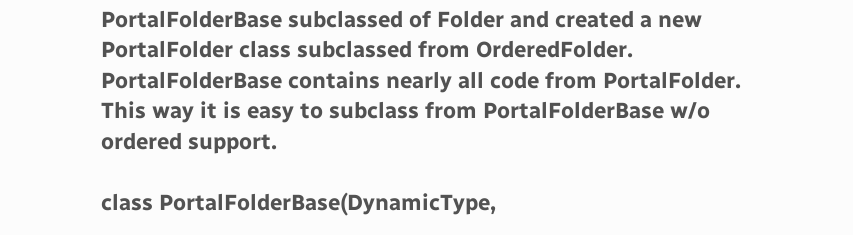PortalFolderBase subclassed of Folder and created a new PortalFolder class subclassed from OrderedFolder. PortalFolderBase contains nearly all code from PortalFolder. This way it is easy to subclass from PortalFolderBase w/o ordered support.

class PortalFolderBase(DynamicType,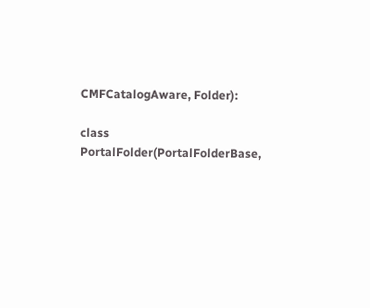CMFCatalogAware, Folder):

class PortalFolder(PortalFolderBase,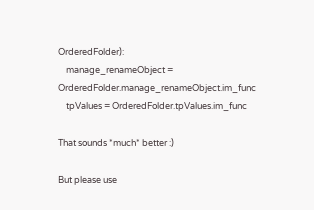OrderedFolder):
    manage_renameObject = OrderedFolder.manage_renameObject.im_func
    tpValues = OrderedFolder.tpValues.im_func

That sounds *much* better :)

But please use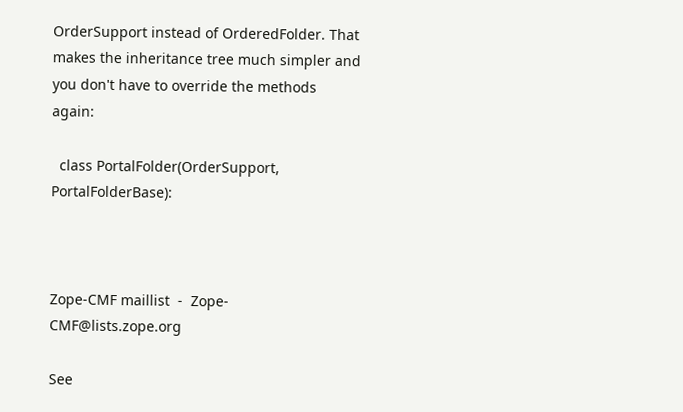OrderSupport instead of OrderedFolder. That makes the inheritance tree much simpler and you don't have to override the methods again:

  class PortalFolder(OrderSupport, PortalFolderBase):



Zope-CMF maillist  -  Zope-CMF@lists.zope.org

See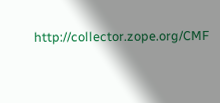http://collector.zope.org/CMF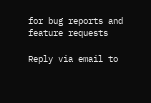for bug reports and feature requests

Reply via email to